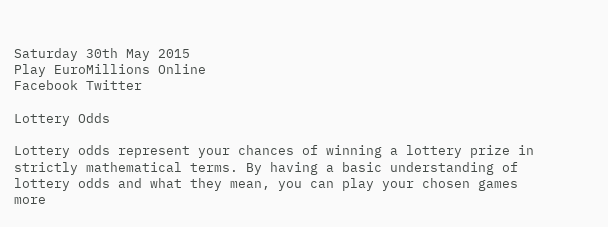Saturday 30th May 2015
Play EuroMillions Online
Facebook Twitter

Lottery Odds

Lottery odds represent your chances of winning a lottery prize in strictly mathematical terms. By having a basic understanding of lottery odds and what they mean, you can play your chosen games more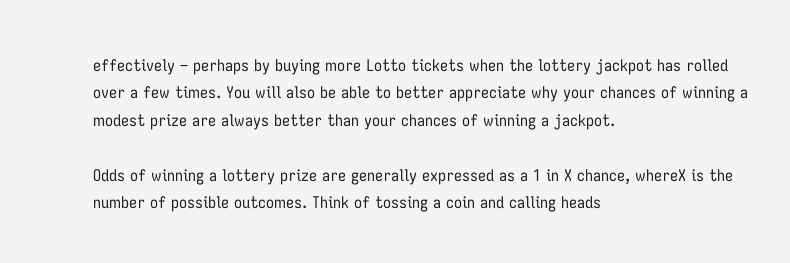effectively – perhaps by buying more Lotto tickets when the lottery jackpot has rolled over a few times. You will also be able to better appreciate why your chances of winning a modest prize are always better than your chances of winning a jackpot.

Odds of winning a lottery prize are generally expressed as a 1 in X chance, whereX is the number of possible outcomes. Think of tossing a coin and calling heads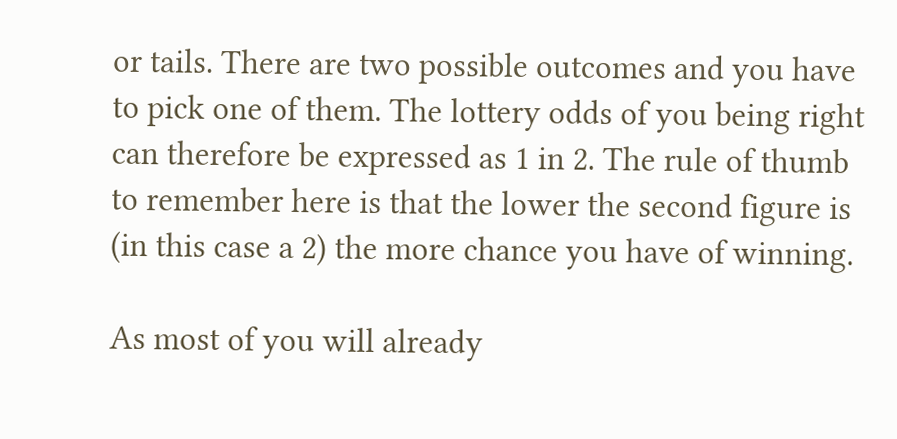or tails. There are two possible outcomes and you have to pick one of them. The lottery odds of you being right can therefore be expressed as 1 in 2. The rule of thumb to remember here is that the lower the second figure is (in this case a 2) the more chance you have of winning.

As most of you will already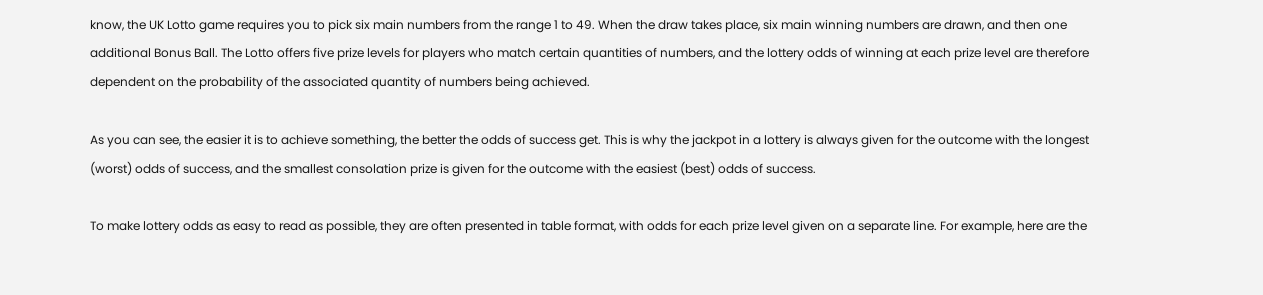know, the UK Lotto game requires you to pick six main numbers from the range 1 to 49. When the draw takes place, six main winning numbers are drawn, and then one additional Bonus Ball. The Lotto offers five prize levels for players who match certain quantities of numbers, and the lottery odds of winning at each prize level are therefore dependent on the probability of the associated quantity of numbers being achieved.

As you can see, the easier it is to achieve something, the better the odds of success get. This is why the jackpot in a lottery is always given for the outcome with the longest (worst) odds of success, and the smallest consolation prize is given for the outcome with the easiest (best) odds of success.

To make lottery odds as easy to read as possible, they are often presented in table format, with odds for each prize level given on a separate line. For example, here are the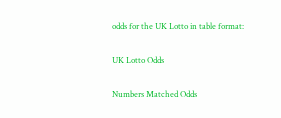odds for the UK Lotto in table format:

UK Lotto Odds

Numbers Matched Odds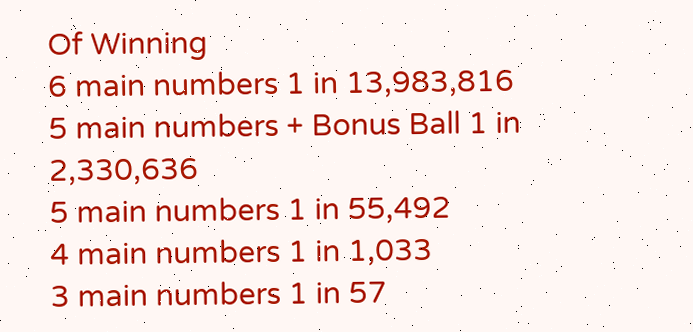Of Winning
6 main numbers 1 in 13,983,816
5 main numbers + Bonus Ball 1 in 2,330,636
5 main numbers 1 in 55,492
4 main numbers 1 in 1,033
3 main numbers 1 in 57